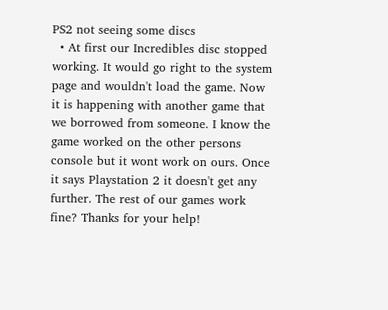PS2 not seeing some discs
  • At first our Incredibles disc stopped working. It would go right to the system page and wouldn't load the game. Now it is happening with another game that we borrowed from someone. I know the game worked on the other persons console but it wont work on ours. Once it says Playstation 2 it doesn't get any further. The rest of our games work fine? Thanks for your help!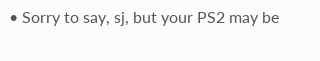• Sorry to say, sj, but your PS2 may be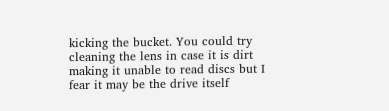kicking the bucket. You could try cleaning the lens in case it is dirt making it unable to read discs but I fear it may be the drive itself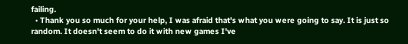failing.
  • Thank you so much for your help, I was afraid that's what you were going to say. It is just so random. It doesn't seem to do it with new games I've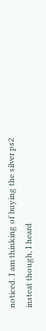noticed. I am thinking of buying the silver ps2 insteat though, I heard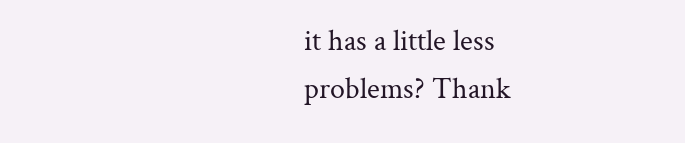it has a little less problems? Thank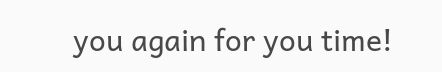you again for you time!